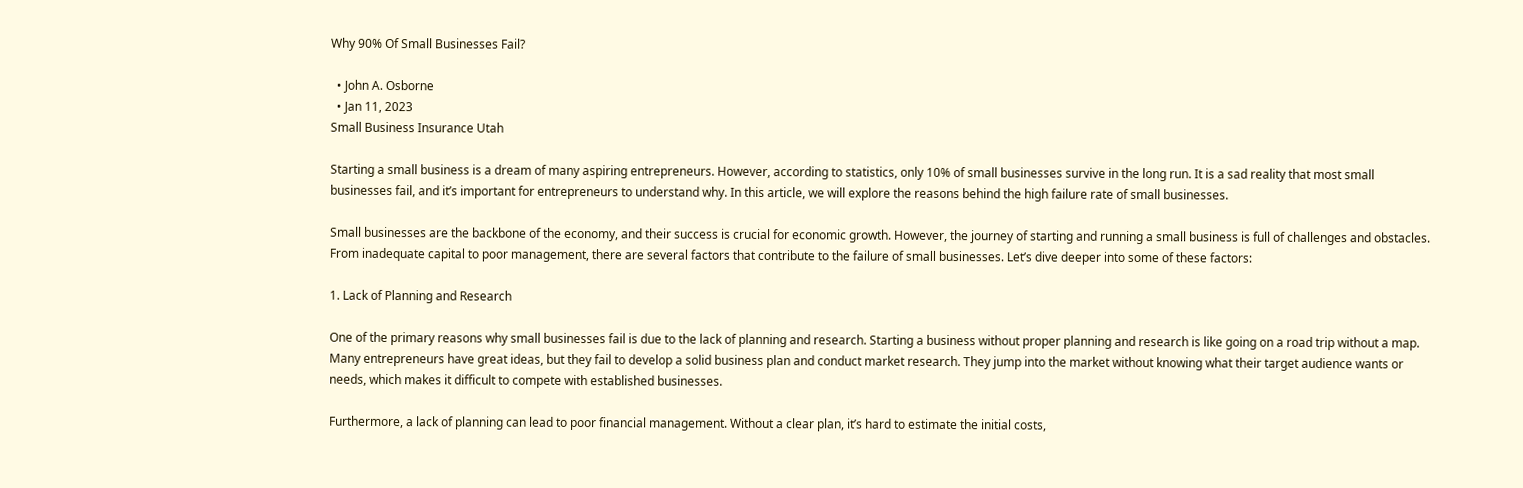Why 90% Of Small Businesses Fail?

  • John A. Osborne
  • Jan 11, 2023
Small Business Insurance Utah

Starting a small business is a dream of many aspiring entrepreneurs. However, according to statistics, only 10% of small businesses survive in the long run. It is a sad reality that most small businesses fail, and it’s important for entrepreneurs to understand why. In this article, we will explore the reasons behind the high failure rate of small businesses.

Small businesses are the backbone of the economy, and their success is crucial for economic growth. However, the journey of starting and running a small business is full of challenges and obstacles. From inadequate capital to poor management, there are several factors that contribute to the failure of small businesses. Let’s dive deeper into some of these factors:

1. Lack of Planning and Research

One of the primary reasons why small businesses fail is due to the lack of planning and research. Starting a business without proper planning and research is like going on a road trip without a map. Many entrepreneurs have great ideas, but they fail to develop a solid business plan and conduct market research. They jump into the market without knowing what their target audience wants or needs, which makes it difficult to compete with established businesses.

Furthermore, a lack of planning can lead to poor financial management. Without a clear plan, it’s hard to estimate the initial costs,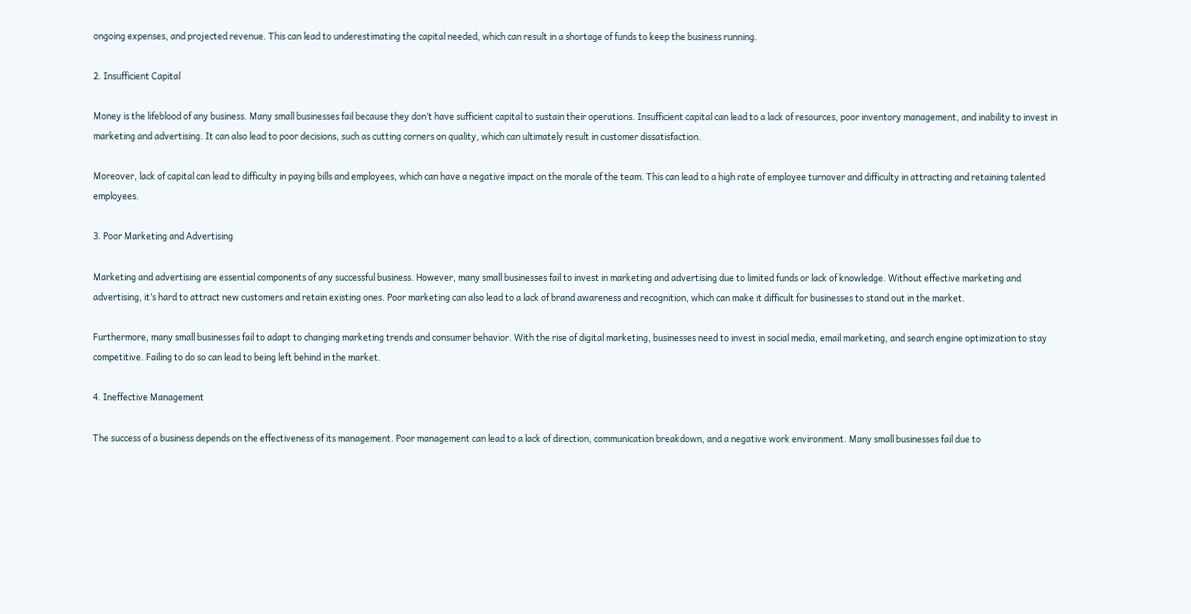ongoing expenses, and projected revenue. This can lead to underestimating the capital needed, which can result in a shortage of funds to keep the business running.

2. Insufficient Capital

Money is the lifeblood of any business. Many small businesses fail because they don’t have sufficient capital to sustain their operations. Insufficient capital can lead to a lack of resources, poor inventory management, and inability to invest in marketing and advertising. It can also lead to poor decisions, such as cutting corners on quality, which can ultimately result in customer dissatisfaction.

Moreover, lack of capital can lead to difficulty in paying bills and employees, which can have a negative impact on the morale of the team. This can lead to a high rate of employee turnover and difficulty in attracting and retaining talented employees.

3. Poor Marketing and Advertising

Marketing and advertising are essential components of any successful business. However, many small businesses fail to invest in marketing and advertising due to limited funds or lack of knowledge. Without effective marketing and advertising, it’s hard to attract new customers and retain existing ones. Poor marketing can also lead to a lack of brand awareness and recognition, which can make it difficult for businesses to stand out in the market.

Furthermore, many small businesses fail to adapt to changing marketing trends and consumer behavior. With the rise of digital marketing, businesses need to invest in social media, email marketing, and search engine optimization to stay competitive. Failing to do so can lead to being left behind in the market.

4. Ineffective Management

The success of a business depends on the effectiveness of its management. Poor management can lead to a lack of direction, communication breakdown, and a negative work environment. Many small businesses fail due to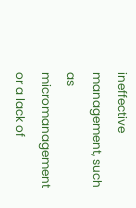ineffective management, such as micromanagement or a lack of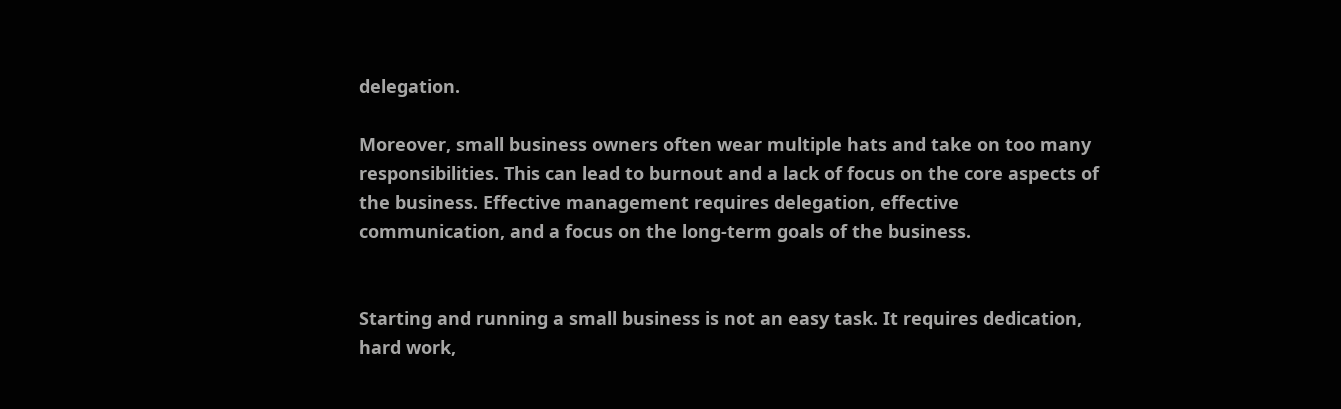delegation.

Moreover, small business owners often wear multiple hats and take on too many responsibilities. This can lead to burnout and a lack of focus on the core aspects of the business. Effective management requires delegation, effective communication, and a focus on the long-term goals of the business.


Starting and running a small business is not an easy task. It requires dedication, hard work,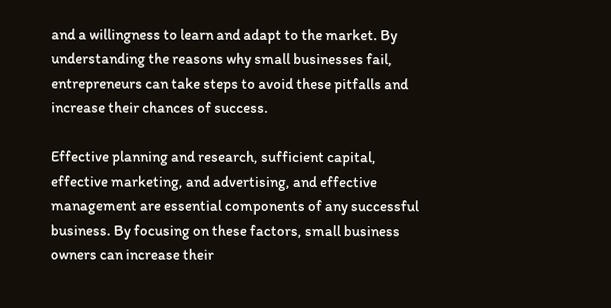and a willingness to learn and adapt to the market. By understanding the reasons why small businesses fail, entrepreneurs can take steps to avoid these pitfalls and increase their chances of success.

Effective planning and research, sufficient capital, effective marketing, and advertising, and effective management are essential components of any successful business. By focusing on these factors, small business owners can increase their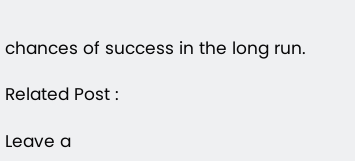chances of success in the long run.

Related Post :

Leave a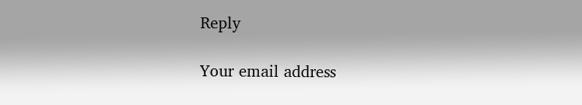Reply

Your email address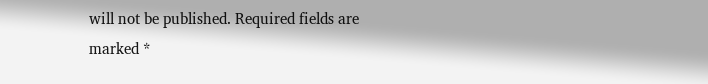will not be published. Required fields are marked *